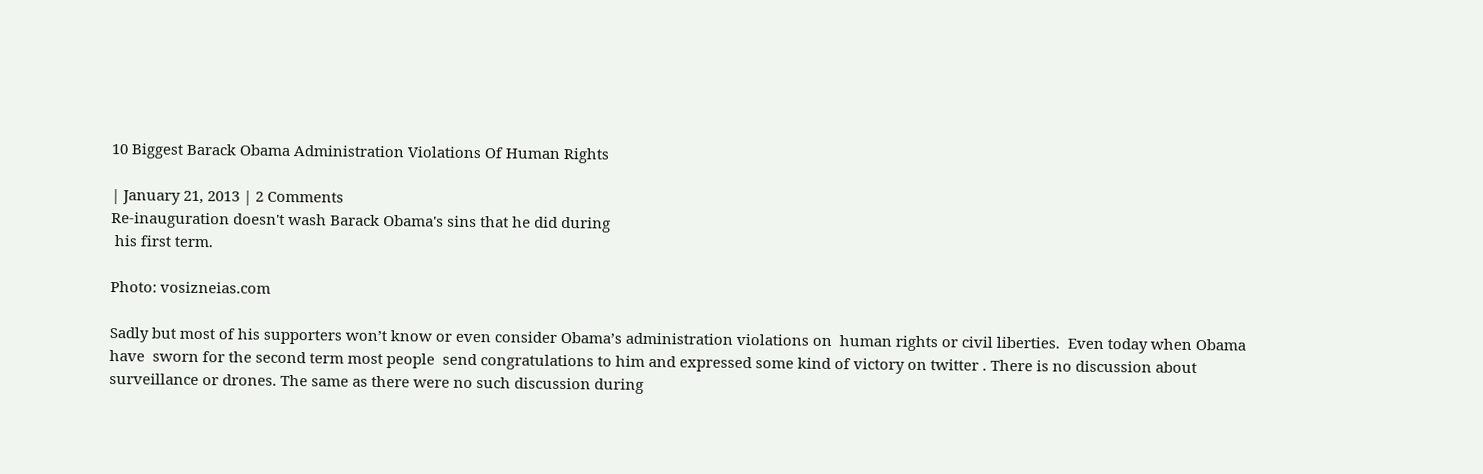10 Biggest Barack Obama Administration Violations Of Human Rights

| January 21, 2013 | 2 Comments
Re-inauguration doesn't wash Barack Obama's sins that he did during
 his first term.

Photo: vosizneias.com

Sadly but most of his supporters won’t know or even consider Obama’s administration violations on  human rights or civil liberties.  Even today when Obama have  sworn for the second term most people  send congratulations to him and expressed some kind of victory on twitter . There is no discussion about surveillance or drones. The same as there were no such discussion during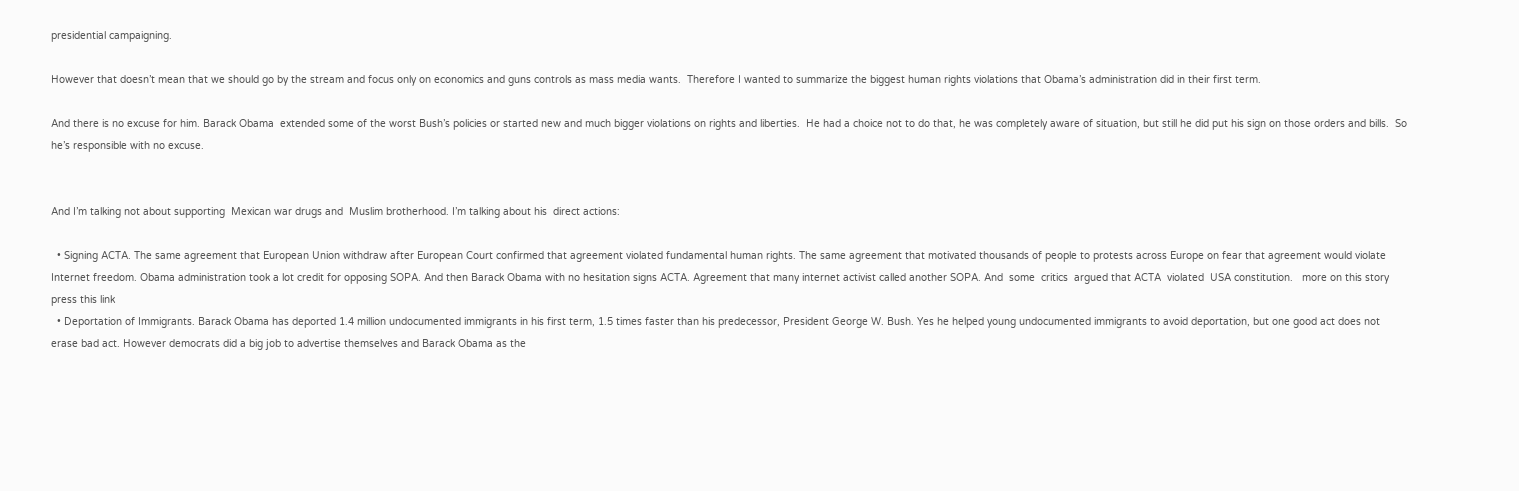presidential campaigning.

However that doesn’t mean that we should go by the stream and focus only on economics and guns controls as mass media wants.  Therefore I wanted to summarize the biggest human rights violations that Obama’s administration did in their first term.

And there is no excuse for him. Barack Obama  extended some of the worst Bush’s policies or started new and much bigger violations on rights and liberties.  He had a choice not to do that, he was completely aware of situation, but still he did put his sign on those orders and bills.  So he’s responsible with no excuse.


And I’m talking not about supporting  Mexican war drugs and  Muslim brotherhood. I’m talking about his  direct actions:

  • Signing ACTA. The same agreement that European Union withdraw after European Court confirmed that agreement violated fundamental human rights. The same agreement that motivated thousands of people to protests across Europe on fear that agreement would violate Internet freedom. Obama administration took a lot credit for opposing SOPA. And then Barack Obama with no hesitation signs ACTA. Agreement that many internet activist called another SOPA. And  some  critics  argued that ACTA  violated  USA constitution.   more on this story press this link
  • Deportation of Immigrants. Barack Obama has deported 1.4 million undocumented immigrants in his first term, 1.5 times faster than his predecessor, President George W. Bush. Yes he helped young undocumented immigrants to avoid deportation, but one good act does not erase bad act. However democrats did a big job to advertise themselves and Barack Obama as the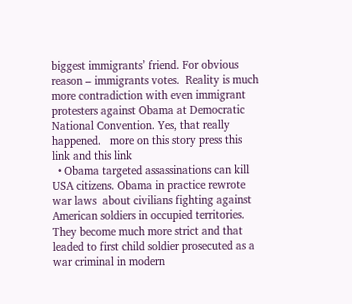biggest immigrants’ friend. For obvious reason – immigrants votes.  Reality is much more contradiction with even immigrant protesters against Obama at Democratic National Convention. Yes, that really happened.   more on this story press this link and this link
  • Obama targeted assassinations can kill USA citizens. Obama in practice rewrote  war laws  about civilians fighting against American soldiers in occupied territories. They become much more strict and that leaded to first child soldier prosecuted as a war criminal in modern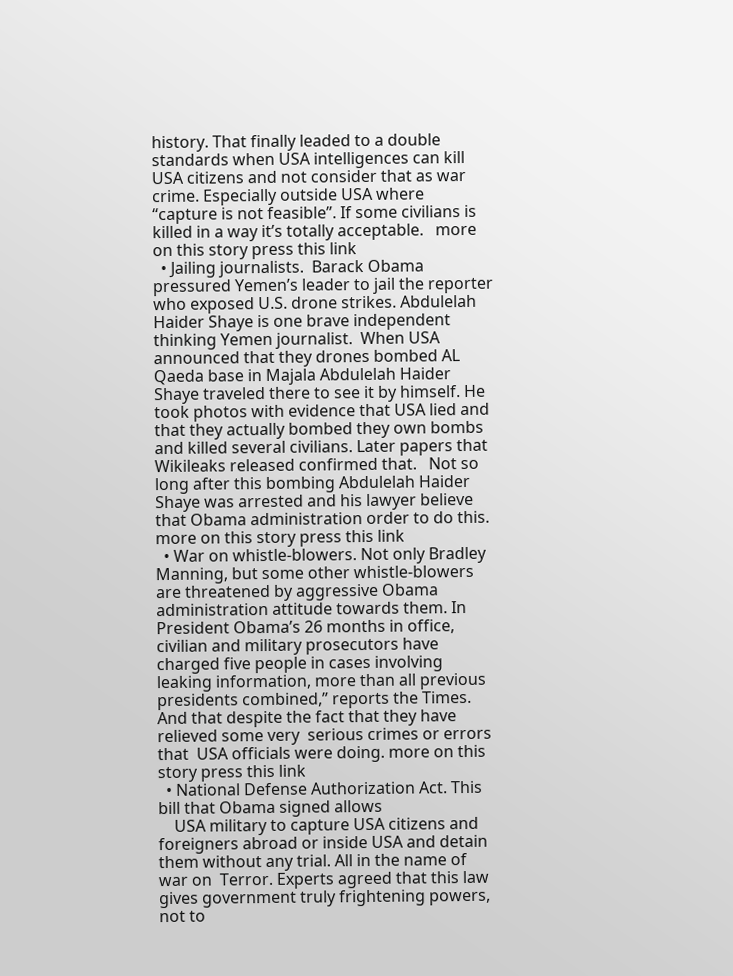history. That finally leaded to a double standards when USA intelligences can kill USA citizens and not consider that as war crime. Especially outside USA where “capture is not feasible”. If some civilians is killed in a way it’s totally acceptable.   more on this story press this link
  • Jailing journalists.  Barack Obama pressured Yemen’s leader to jail the reporter who exposed U.S. drone strikes. Abdulelah Haider Shaye is one brave independent thinking Yemen journalist.  When USA announced that they drones bombed AL Qaeda base in Majala Abdulelah Haider Shaye traveled there to see it by himself. He took photos with evidence that USA lied and that they actually bombed they own bombs and killed several civilians. Later papers that Wikileaks released confirmed that.   Not so long after this bombing Abdulelah Haider Shaye was arrested and his lawyer believe that Obama administration order to do this.  more on this story press this link
  • War on whistle-blowers. Not only Bradley Manning, but some other whistle-blowers are threatened by aggressive Obama administration attitude towards them. In President Obama’s 26 months in office, civilian and military prosecutors have charged five people in cases involving leaking information, more than all previous presidents combined,” reports the Times.  And that despite the fact that they have relieved some very  serious crimes or errors that  USA officials were doing. more on this story press this link
  • National Defense Authorization Act. This bill that Obama signed allows
    USA military to capture USA citizens and foreigners abroad or inside USA and detain them without any trial. All in the name of war on  Terror. Experts agreed that this law gives government truly frightening powers, not to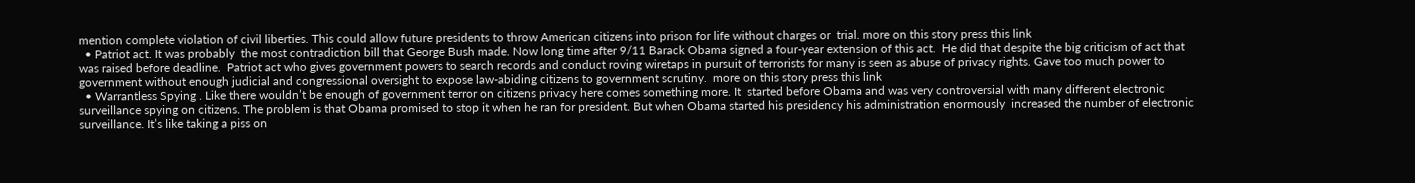mention complete violation of civil liberties. This could allow future presidents to throw American citizens into prison for life without charges or  trial. more on this story press this link
  • Patriot act. It was probably  the most contradiction bill that George Bush made. Now long time after 9/11 Barack Obama signed a four-year extension of this act.  He did that despite the big criticism of act that was raised before deadline.  Patriot act who gives government powers to search records and conduct roving wiretaps in pursuit of terrorists for many is seen as abuse of privacy rights. Gave too much power to government without enough judicial and congressional oversight to expose law-abiding citizens to government scrutiny.  more on this story press this link
  • Warrantless Spying . Like there wouldn’t be enough of government terror on citizens privacy here comes something more. It  started before Obama and was very controversial with many different electronic surveillance spying on citizens. The problem is that Obama promised to stop it when he ran for president. But when Obama started his presidency his administration enormously  increased the number of electronic surveillance. It’s like taking a piss on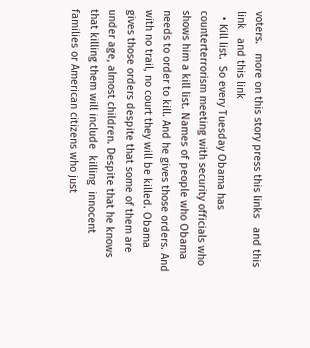voters.   more on this story press this links   and this link   and this link
  • Kill list.  So every Tuesday Obama has counterterrorism meeting with security officials who shows him a kill list. Names of people who Obama needs to order to kill. And he gives those orders. And with no trail, no court they will be killed. Obama gives those orders despite that some of them are under age, almost children. Despite that he knows that killing them will include  killing  innocent families or American citizens who just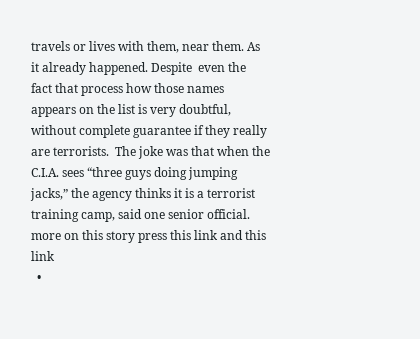travels or lives with them, near them. As it already happened. Despite  even the  fact that process how those names appears on the list is very doubtful, without complete guarantee if they really are terrorists.  The joke was that when the C.I.A. sees “three guys doing jumping jacks,” the agency thinks it is a terrorist training camp, said one senior official.  more on this story press this link and this link
  •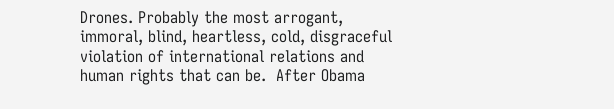Drones. Probably the most arrogant, immoral, blind, heartless, cold, disgraceful violation of international relations and human rights that can be.  After Obama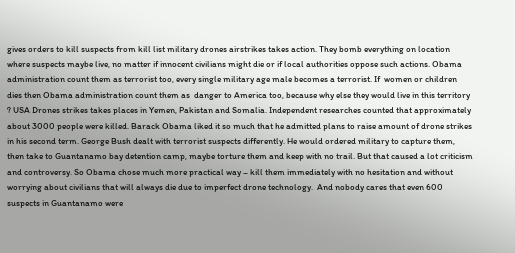gives orders to kill suspects from kill list military drones airstrikes takes action. They bomb everything on location where suspects maybe live, no matter if innocent civilians might die or if local authorities oppose such actions. Obama administration count them as terrorist too, every single military age male becomes a terrorist. If  women or children dies then Obama administration count them as  danger to America too, because why else they would live in this territory ? USA Drones strikes takes places in Yemen, Pakistan and Somalia. Independent researches counted that approximately about 3000 people were killed. Barack Obama liked it so much that he admitted plans to raise amount of drone strikes in his second term. George Bush dealt with terrorist suspects differently. He would ordered military to capture them, then take to Guantanamo bay detention camp, maybe torture them and keep with no trail. But that caused a lot criticism and controversy. So Obama chose much more practical way – kill them immediately with no hesitation and without worrying about civilians that will always die due to imperfect drone technology.  And nobody cares that even 600 suspects in Guantanamo were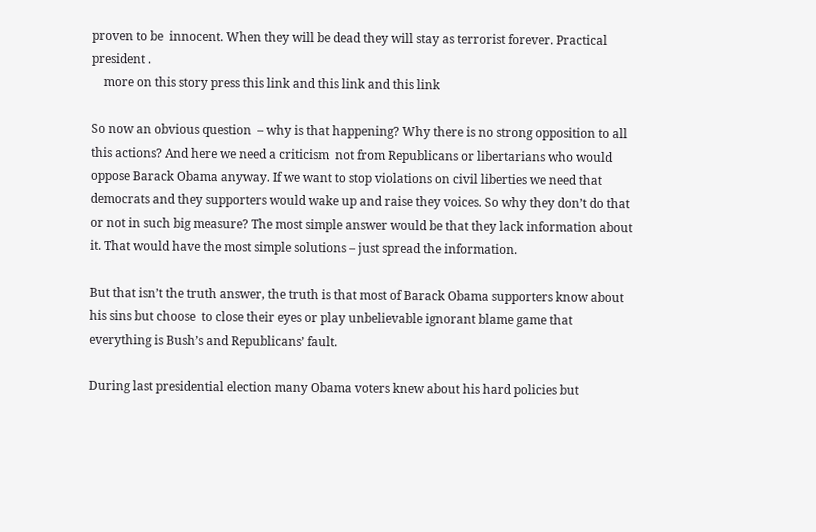proven to be  innocent. When they will be dead they will stay as terrorist forever. Practical president .
    more on this story press this link and this link and this link

So now an obvious question  – why is that happening? Why there is no strong opposition to all this actions? And here we need a criticism  not from Republicans or libertarians who would oppose Barack Obama anyway. If we want to stop violations on civil liberties we need that democrats and they supporters would wake up and raise they voices. So why they don’t do that or not in such big measure? The most simple answer would be that they lack information about it. That would have the most simple solutions – just spread the information.

But that isn’t the truth answer, the truth is that most of Barack Obama supporters know about his sins but choose  to close their eyes or play unbelievable ignorant blame game that everything is Bush’s and Republicans’ fault.

During last presidential election many Obama voters knew about his hard policies but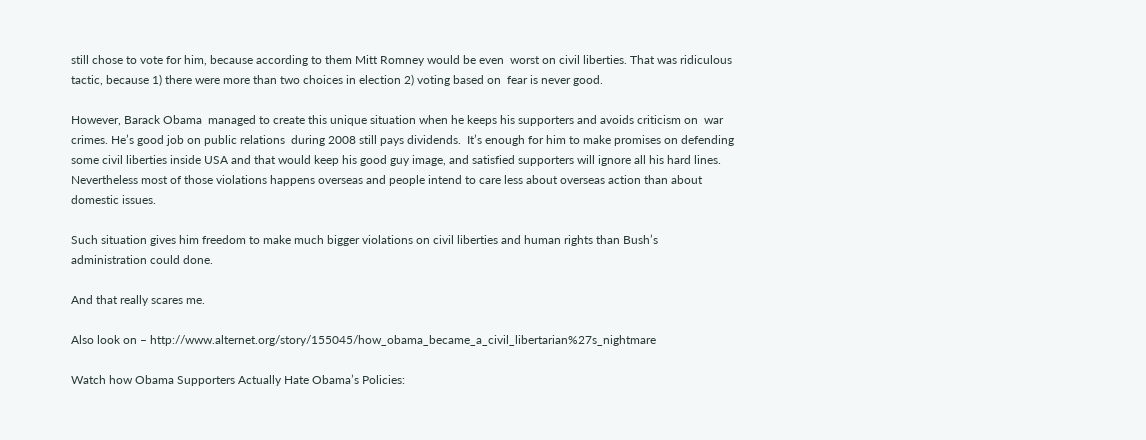still chose to vote for him, because according to them Mitt Romney would be even  worst on civil liberties. That was ridiculous  tactic, because 1) there were more than two choices in election 2) voting based on  fear is never good.

However, Barack Obama  managed to create this unique situation when he keeps his supporters and avoids criticism on  war crimes. He’s good job on public relations  during 2008 still pays dividends.  It’s enough for him to make promises on defending some civil liberties inside USA and that would keep his good guy image, and satisfied supporters will ignore all his hard lines. Nevertheless most of those violations happens overseas and people intend to care less about overseas action than about domestic issues.

Such situation gives him freedom to make much bigger violations on civil liberties and human rights than Bush’s administration could done.

And that really scares me.

Also look on – http://www.alternet.org/story/155045/how_obama_became_a_civil_libertarian%27s_nightmare

Watch how Obama Supporters Actually Hate Obama’s Policies: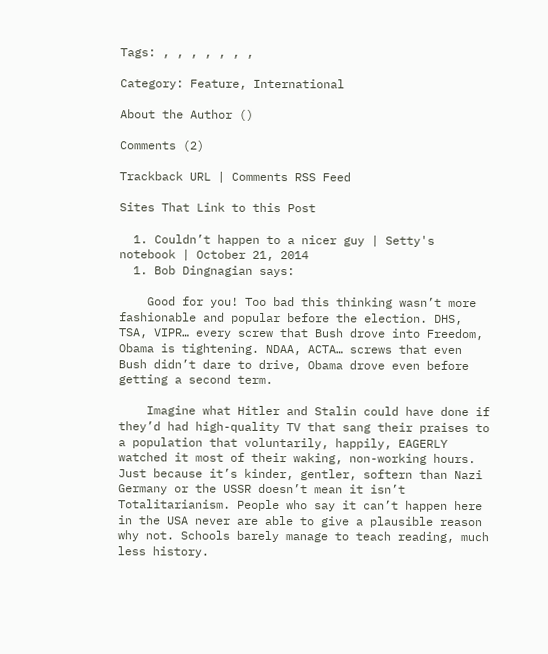Tags: , , , , , , ,

Category: Feature, International

About the Author ()

Comments (2)

Trackback URL | Comments RSS Feed

Sites That Link to this Post

  1. Couldn’t happen to a nicer guy | Setty's notebook | October 21, 2014
  1. Bob Dingnagian says:

    Good for you! Too bad this thinking wasn’t more fashionable and popular before the election. DHS, TSA, VIPR… every screw that Bush drove into Freedom, Obama is tightening. NDAA, ACTA… screws that even Bush didn’t dare to drive, Obama drove even before getting a second term.

    Imagine what Hitler and Stalin could have done if they’d had high-quality TV that sang their praises to a population that voluntarily, happily, EAGERLY watched it most of their waking, non-working hours. Just because it’s kinder, gentler, softern than Nazi Germany or the USSR doesn’t mean it isn’t Totalitarianism. People who say it can’t happen here in the USA never are able to give a plausible reason why not. Schools barely manage to teach reading, much less history.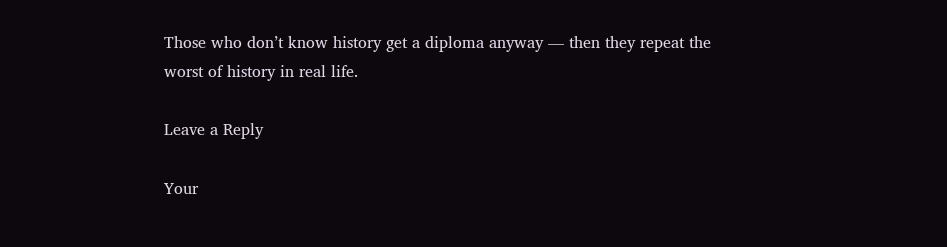Those who don’t know history get a diploma anyway — then they repeat the worst of history in real life.

Leave a Reply

Your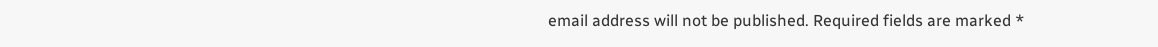email address will not be published. Required fields are marked *